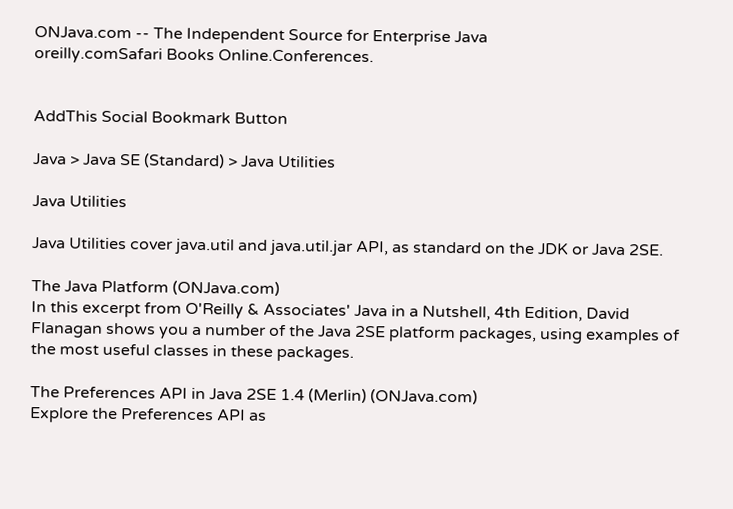ONJava.com -- The Independent Source for Enterprise Java
oreilly.comSafari Books Online.Conferences.


AddThis Social Bookmark Button

Java > Java SE (Standard) > Java Utilities

Java Utilities

Java Utilities cover java.util and java.util.jar API, as standard on the JDK or Java 2SE.

The Java Platform (ONJava.com)
In this excerpt from O'Reilly & Associates' Java in a Nutshell, 4th Edition, David Flanagan shows you a number of the Java 2SE platform packages, using examples of the most useful classes in these packages.

The Preferences API in Java 2SE 1.4 (Merlin) (ONJava.com)
Explore the Preferences API as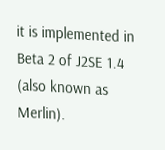it is implemented in Beta 2 of J2SE 1.4 (also known as Merlin).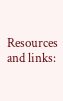Resources and links: